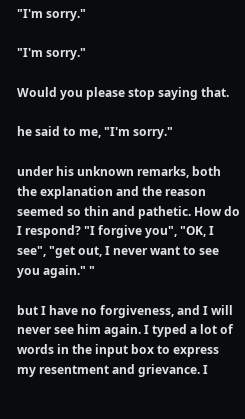"I'm sorry."

"I'm sorry."

Would you please stop saying that.

he said to me, "I'm sorry."

under his unknown remarks, both the explanation and the reason seemed so thin and pathetic. How do I respond? "I forgive you", "OK, I see", "get out, I never want to see you again." "

but I have no forgiveness, and I will never see him again. I typed a lot of words in the input box to express my resentment and grievance. I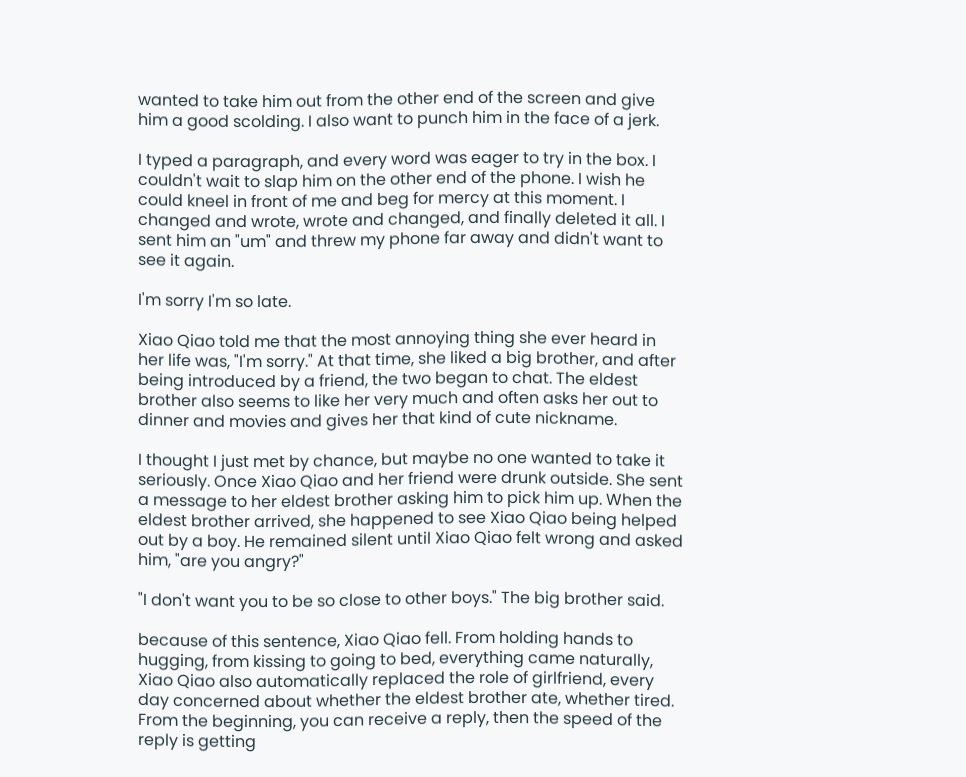wanted to take him out from the other end of the screen and give him a good scolding. I also want to punch him in the face of a jerk.

I typed a paragraph, and every word was eager to try in the box. I couldn't wait to slap him on the other end of the phone. I wish he could kneel in front of me and beg for mercy at this moment. I changed and wrote, wrote and changed, and finally deleted it all. I sent him an "um" and threw my phone far away and didn't want to see it again.

I'm sorry I'm so late.

Xiao Qiao told me that the most annoying thing she ever heard in her life was, "I'm sorry." At that time, she liked a big brother, and after being introduced by a friend, the two began to chat. The eldest brother also seems to like her very much and often asks her out to dinner and movies and gives her that kind of cute nickname.

I thought I just met by chance, but maybe no one wanted to take it seriously. Once Xiao Qiao and her friend were drunk outside. She sent a message to her eldest brother asking him to pick him up. When the eldest brother arrived, she happened to see Xiao Qiao being helped out by a boy. He remained silent until Xiao Qiao felt wrong and asked him, "are you angry?"

"I don't want you to be so close to other boys." The big brother said.

because of this sentence, Xiao Qiao fell. From holding hands to hugging, from kissing to going to bed, everything came naturally, Xiao Qiao also automatically replaced the role of girlfriend, every day concerned about whether the eldest brother ate, whether tired. From the beginning, you can receive a reply, then the speed of the reply is getting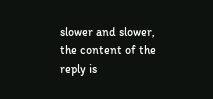slower and slower, the content of the reply is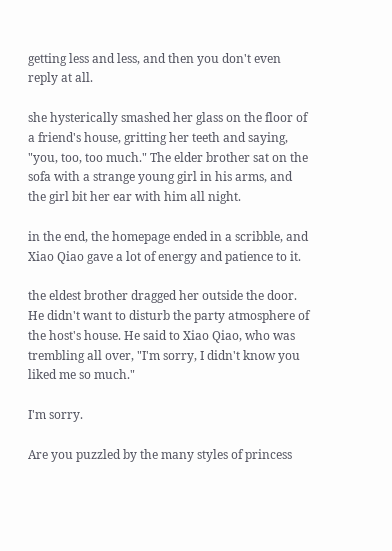getting less and less, and then you don't even reply at all.

she hysterically smashed her glass on the floor of a friend's house, gritting her teeth and saying, "you, too, too much." The elder brother sat on the sofa with a strange young girl in his arms, and the girl bit her ear with him all night.

in the end, the homepage ended in a scribble, and Xiao Qiao gave a lot of energy and patience to it.

the eldest brother dragged her outside the door. He didn't want to disturb the party atmosphere of the host's house. He said to Xiao Qiao, who was trembling all over, "I'm sorry, I didn't know you liked me so much."

I'm sorry.

Are you puzzled by the many styles of princess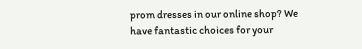prom dresses in our online shop? We have fantastic choices for your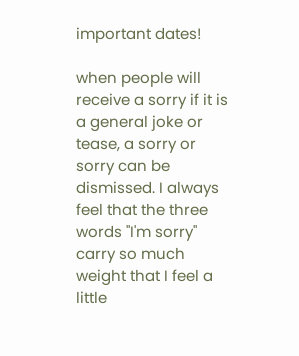important dates!

when people will receive a sorry if it is a general joke or tease, a sorry or sorry can be dismissed. I always feel that the three words "I'm sorry" carry so much weight that I feel a little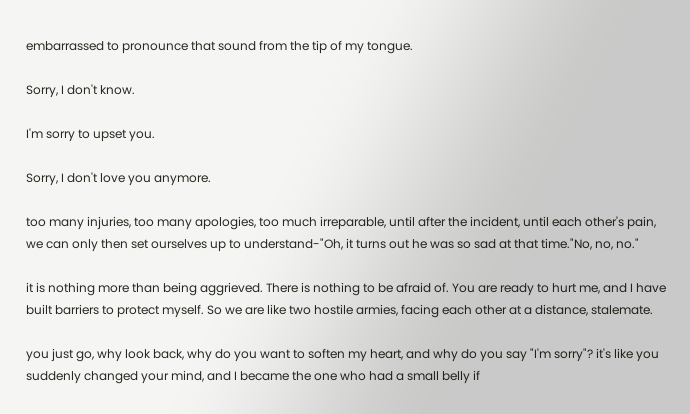embarrassed to pronounce that sound from the tip of my tongue.

Sorry, I don't know.

I'm sorry to upset you.

Sorry, I don't love you anymore.

too many injuries, too many apologies, too much irreparable, until after the incident, until each other's pain, we can only then set ourselves up to understand-"Oh, it turns out he was so sad at that time."No, no, no."

it is nothing more than being aggrieved. There is nothing to be afraid of. You are ready to hurt me, and I have built barriers to protect myself. So we are like two hostile armies, facing each other at a distance, stalemate.

you just go, why look back, why do you want to soften my heart, and why do you say "I'm sorry"? it's like you suddenly changed your mind, and I became the one who had a small belly if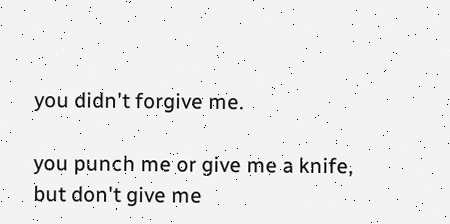you didn't forgive me.

you punch me or give me a knife, but don't give me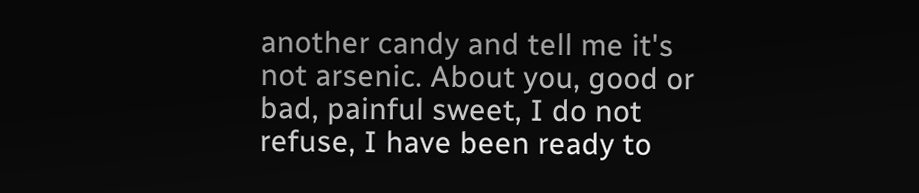another candy and tell me it's not arsenic. About you, good or bad, painful sweet, I do not refuse, I have been ready to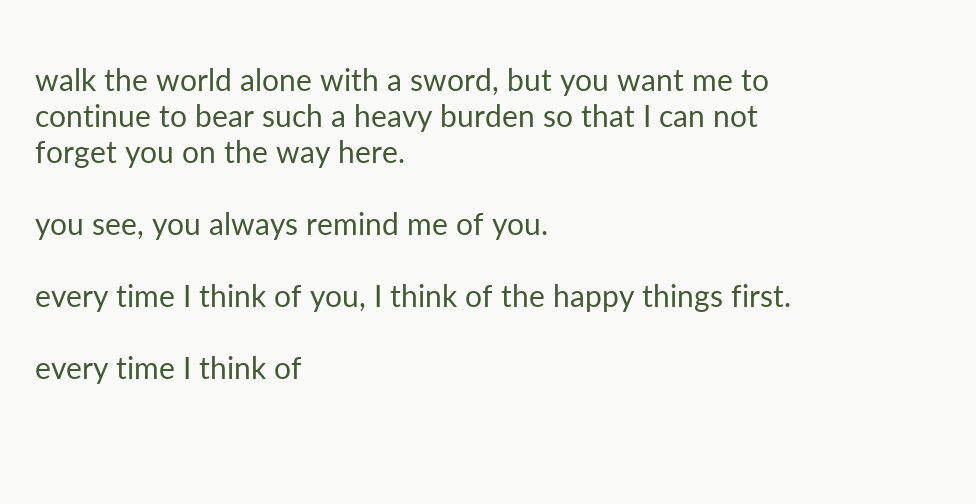walk the world alone with a sword, but you want me to continue to bear such a heavy burden so that I can not forget you on the way here.

you see, you always remind me of you.

every time I think of you, I think of the happy things first.

every time I think of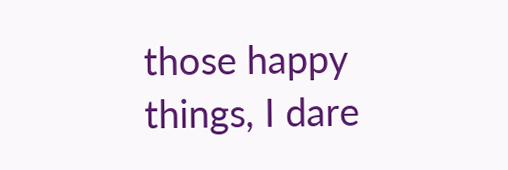those happy things, I dare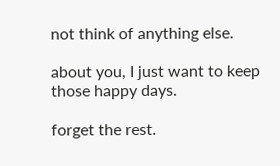not think of anything else.

about you, I just want to keep those happy days.

forget the rest.